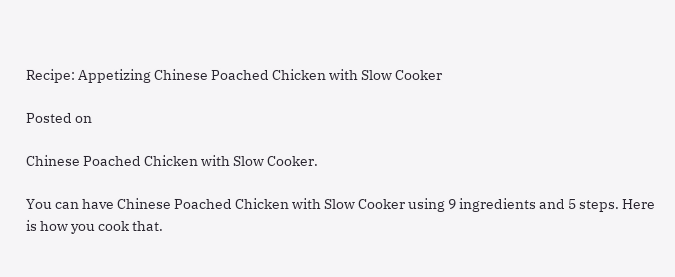Recipe: Appetizing Chinese Poached Chicken with Slow Cooker

Posted on

Chinese Poached Chicken with Slow Cooker.

You can have Chinese Poached Chicken with Slow Cooker using 9 ingredients and 5 steps. Here is how you cook that.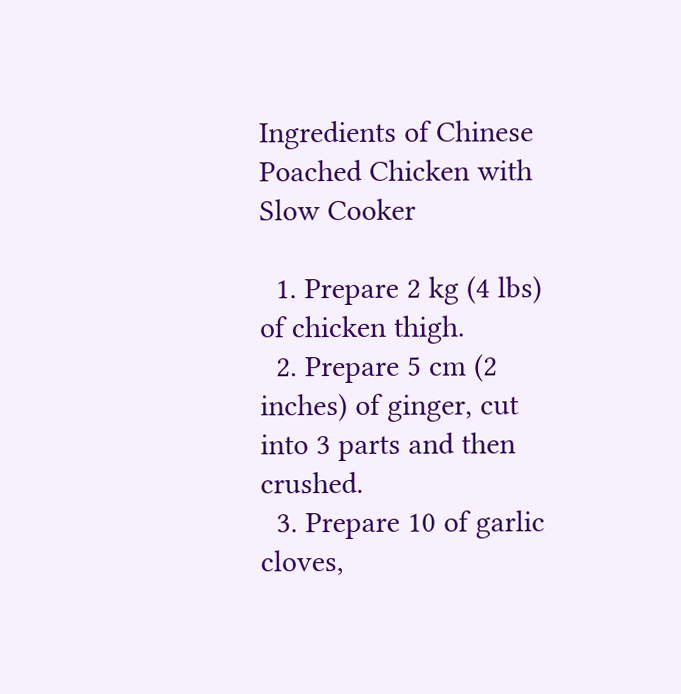Ingredients of Chinese Poached Chicken with Slow Cooker

  1. Prepare 2 kg (4 lbs) of chicken thigh.
  2. Prepare 5 cm (2 inches) of ginger, cut into 3 parts and then crushed.
  3. Prepare 10 of garlic cloves,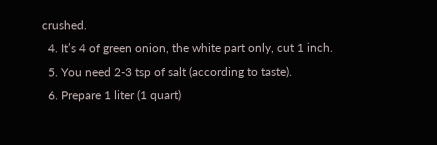crushed.
  4. It’s 4 of green onion, the white part only, cut 1 inch.
  5. You need 2-3 tsp of salt (according to taste).
  6. Prepare 1 liter (1 quart)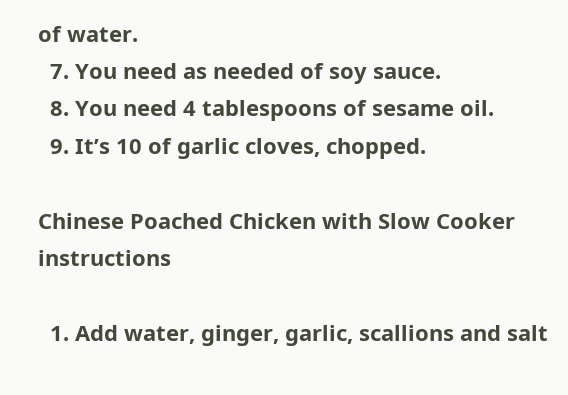of water.
  7. You need as needed of soy sauce.
  8. You need 4 tablespoons of sesame oil.
  9. It’s 10 of garlic cloves, chopped.

Chinese Poached Chicken with Slow Cooker instructions

  1. Add water, ginger, garlic, scallions and salt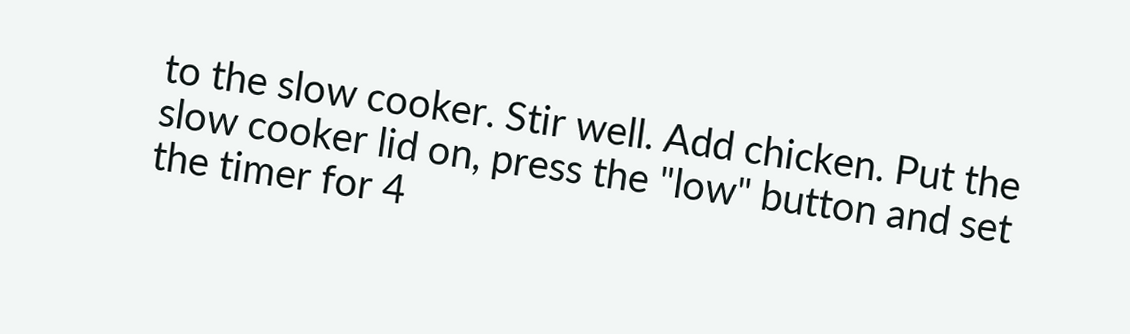to the slow cooker. Stir well. Add chicken. Put the slow cooker lid on, press the "low" button and set the timer for 4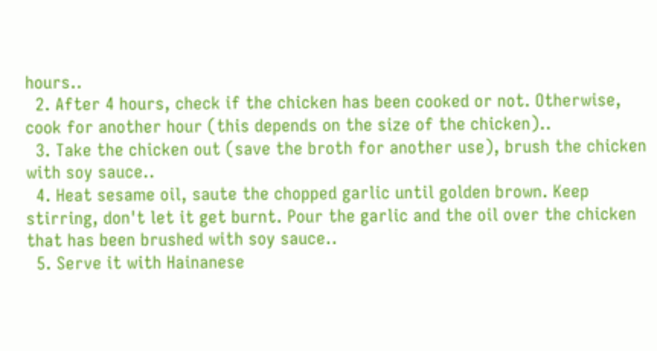hours..
  2. After 4 hours, check if the chicken has been cooked or not. Otherwise, cook for another hour (this depends on the size of the chicken)..
  3. Take the chicken out (save the broth for another use), brush the chicken with soy sauce..
  4. Heat sesame oil, saute the chopped garlic until golden brown. Keep stirring, don't let it get burnt. Pour the garlic and the oil over the chicken that has been brushed with soy sauce..
  5. Serve it with Hainanese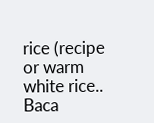rice (recipe  or warm white rice..
Baca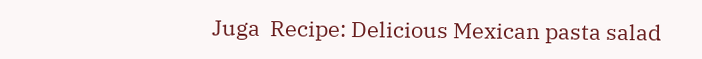Juga  Recipe: Delicious Mexican pasta salad